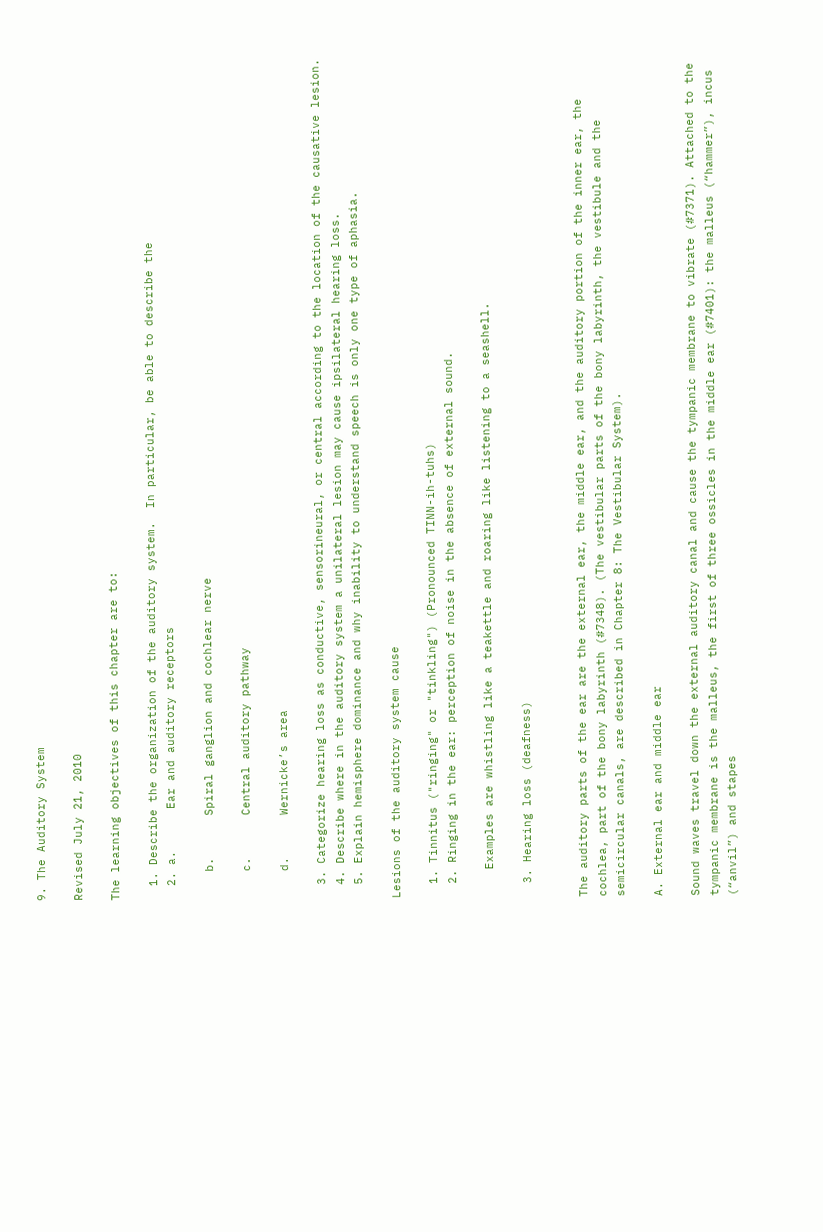9. The Auditory System

Revised July 21, 2010

The learning objectives of this chapter are to:

  1. Describe the organization of the auditory system.  In particular, be able to describe the
  2. a.      Ear and auditory receptors

    b.      Spiral ganglion and cochlear nerve

    c.      Central auditory pathway

    d.      Wernicke’s area

  3. Categorize hearing loss as conductive, sensorineural, or central according to the location of the causative lesion.
  4. Describe where in the auditory system a unilateral lesion may cause ipsilateral hearing loss.
  5. Explain hemisphere dominance and why inability to understand speech is only one type of aphasia.

Lesions of the auditory system cause

  1. Tinnitus ("ringing" or "tinkling") (Pronounced TINN-ih-tuhs)
  2. Ringing in the ear: perception of noise in the absence of external sound.

    Examples are whistling like a teakettle and roaring like listening to a seashell.

  3. Hearing loss (deafness)


The auditory parts of the ear are the external ear, the middle ear, and the auditory portion of the inner ear, the cochlea, part of the bony labyrinth (#7348). (The vestibular parts of the bony labyrinth, the vestibule and the semicircular canals, are described in Chapter 8: The Vestibular System).

A. External ear and middle ear

Sound waves travel down the external auditory canal and cause the tympanic membrane to vibrate (#7371). Attached to the tympanic membrane is the malleus, the first of three ossicles in the middle ear (#7401): the malleus (“hammer”), incus (“anvil”) and stapes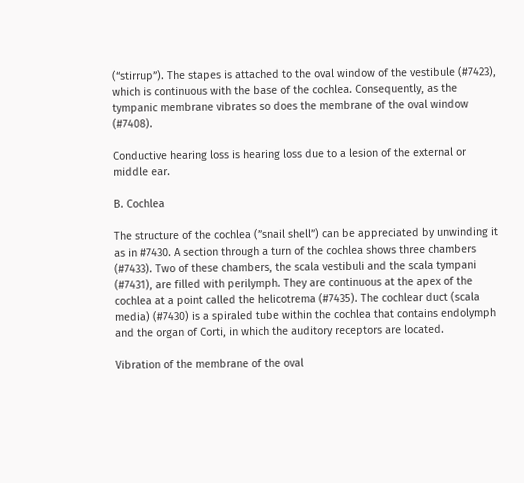(“stirrup”). The stapes is attached to the oval window of the vestibule (#7423), which is continuous with the base of the cochlea. Consequently, as the tympanic membrane vibrates so does the membrane of the oval window (#7408).

Conductive hearing loss is hearing loss due to a lesion of the external or middle ear.

B. Cochlea

The structure of the cochlea (”snail shell”) can be appreciated by unwinding it as in #7430. A section through a turn of the cochlea shows three chambers (#7433). Two of these chambers, the scala vestibuli and the scala tympani (#7431), are filled with perilymph. They are continuous at the apex of the cochlea at a point called the helicotrema (#7435). The cochlear duct (scala media) (#7430) is a spiraled tube within the cochlea that contains endolymph and the organ of Corti, in which the auditory receptors are located.

Vibration of the membrane of the oval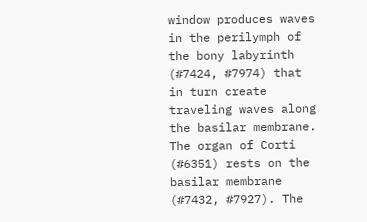window produces waves in the perilymph of the bony labyrinth (#7424, #7974) that in turn create traveling waves along the basilar membrane. The organ of Corti (#6351) rests on the basilar membrane (#7432, #7927). The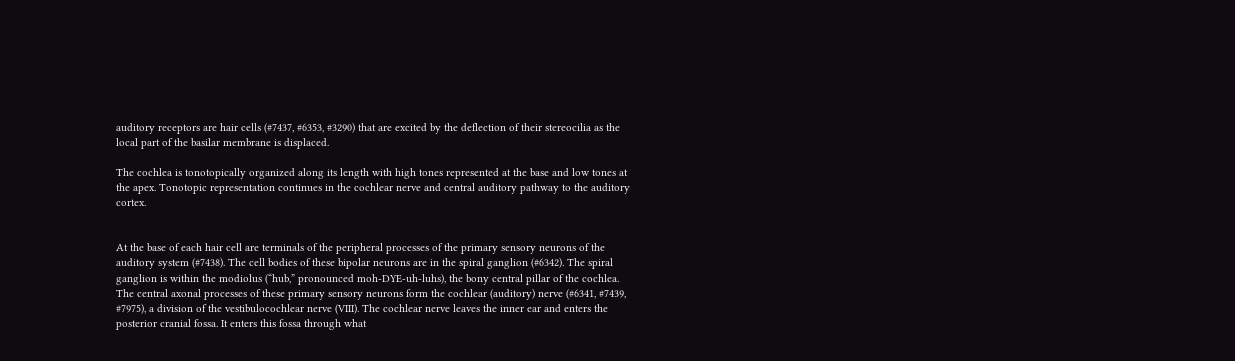auditory receptors are hair cells (#7437, #6353, #3290) that are excited by the deflection of their stereocilia as the local part of the basilar membrane is displaced.

The cochlea is tonotopically organized along its length with high tones represented at the base and low tones at the apex. Tonotopic representation continues in the cochlear nerve and central auditory pathway to the auditory cortex.


At the base of each hair cell are terminals of the peripheral processes of the primary sensory neurons of the auditory system (#7438). The cell bodies of these bipolar neurons are in the spiral ganglion (#6342). The spiral ganglion is within the modiolus (“hub,” pronounced moh-DYE-uh-luhs), the bony central pillar of the cochlea. The central axonal processes of these primary sensory neurons form the cochlear (auditory) nerve (#6341, #7439, #7975), a division of the vestibulocochlear nerve (VIII). The cochlear nerve leaves the inner ear and enters the posterior cranial fossa. It enters this fossa through what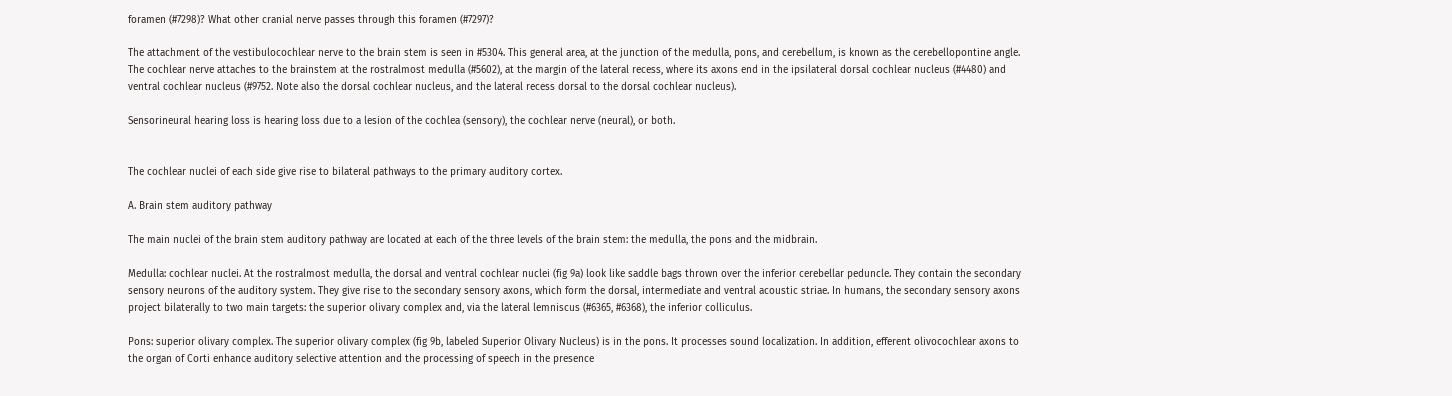foramen (#7298)? What other cranial nerve passes through this foramen (#7297)?

The attachment of the vestibulocochlear nerve to the brain stem is seen in #5304. This general area, at the junction of the medulla, pons, and cerebellum, is known as the cerebellopontine angle. The cochlear nerve attaches to the brainstem at the rostralmost medulla (#5602), at the margin of the lateral recess, where its axons end in the ipsilateral dorsal cochlear nucleus (#4480) and ventral cochlear nucleus (#9752. Note also the dorsal cochlear nucleus, and the lateral recess dorsal to the dorsal cochlear nucleus).

Sensorineural hearing loss is hearing loss due to a lesion of the cochlea (sensory), the cochlear nerve (neural), or both.


The cochlear nuclei of each side give rise to bilateral pathways to the primary auditory cortex.

A. Brain stem auditory pathway

The main nuclei of the brain stem auditory pathway are located at each of the three levels of the brain stem: the medulla, the pons and the midbrain.

Medulla: cochlear nuclei. At the rostralmost medulla, the dorsal and ventral cochlear nuclei (fig 9a) look like saddle bags thrown over the inferior cerebellar peduncle. They contain the secondary sensory neurons of the auditory system. They give rise to the secondary sensory axons, which form the dorsal, intermediate and ventral acoustic striae. In humans, the secondary sensory axons project bilaterally to two main targets: the superior olivary complex and, via the lateral lemniscus (#6365, #6368), the inferior colliculus.

Pons: superior olivary complex. The superior olivary complex (fig 9b, labeled Superior Olivary Nucleus) is in the pons. It processes sound localization. In addition, efferent olivocochlear axons to the organ of Corti enhance auditory selective attention and the processing of speech in the presence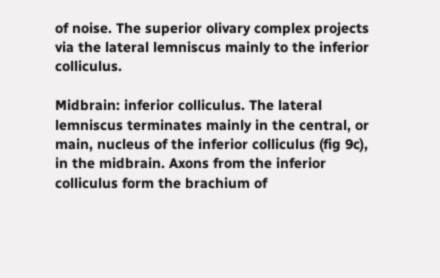of noise. The superior olivary complex projects via the lateral lemniscus mainly to the inferior colliculus.

Midbrain: inferior colliculus. The lateral lemniscus terminates mainly in the central, or main, nucleus of the inferior colliculus (fig 9c), in the midbrain. Axons from the inferior colliculus form the brachium of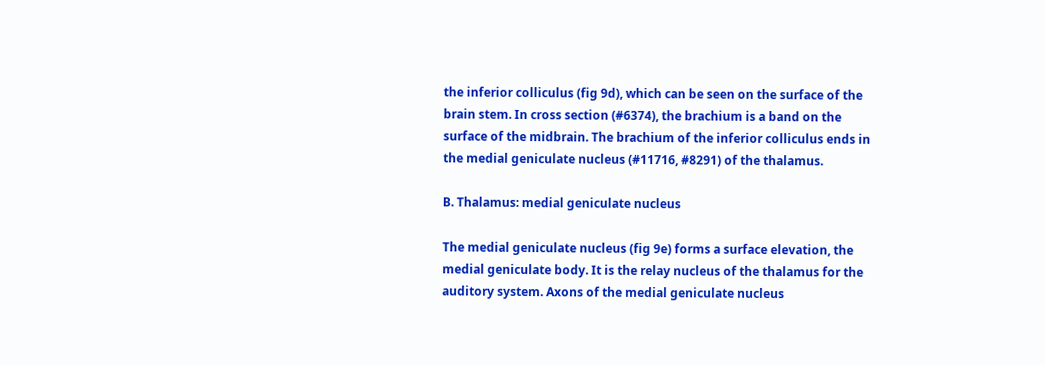the inferior colliculus (fig 9d), which can be seen on the surface of the brain stem. In cross section (#6374), the brachium is a band on the surface of the midbrain. The brachium of the inferior colliculus ends in the medial geniculate nucleus (#11716, #8291) of the thalamus.

B. Thalamus: medial geniculate nucleus

The medial geniculate nucleus (fig 9e) forms a surface elevation, the medial geniculate body. It is the relay nucleus of the thalamus for the auditory system. Axons of the medial geniculate nucleus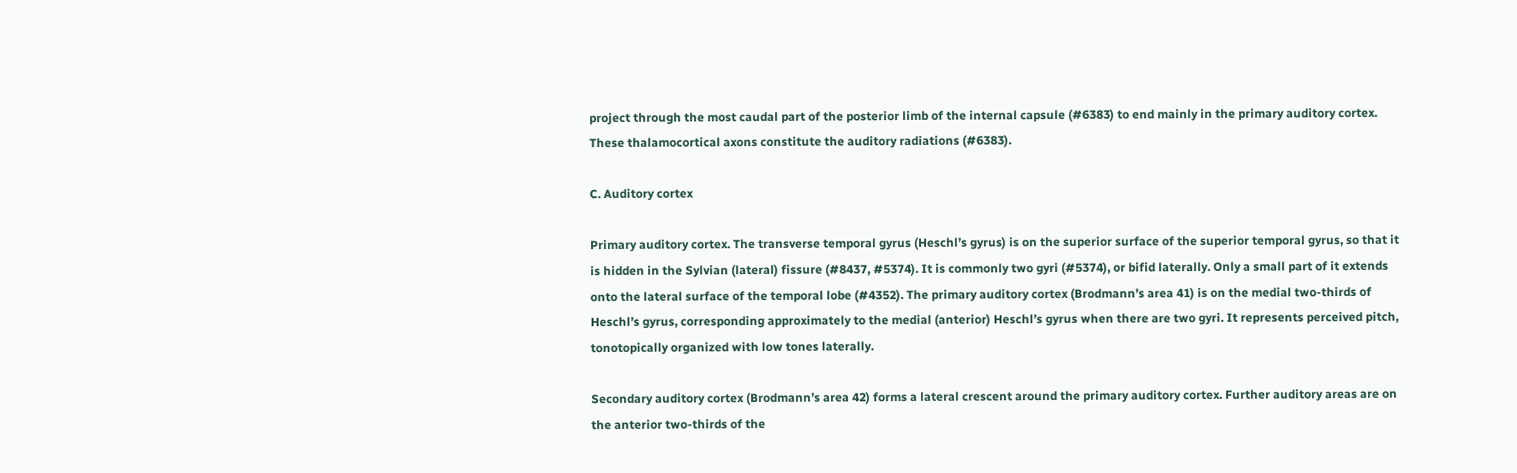project through the most caudal part of the posterior limb of the internal capsule (#6383) to end mainly in the primary auditory cortex. These thalamocortical axons constitute the auditory radiations (#6383).

C. Auditory cortex

Primary auditory cortex. The transverse temporal gyrus (Heschl’s gyrus) is on the superior surface of the superior temporal gyrus, so that it is hidden in the Sylvian (lateral) fissure (#8437, #5374). It is commonly two gyri (#5374), or bifid laterally. Only a small part of it extends onto the lateral surface of the temporal lobe (#4352). The primary auditory cortex (Brodmann’s area 41) is on the medial two-thirds of Heschl’s gyrus, corresponding approximately to the medial (anterior) Heschl’s gyrus when there are two gyri. It represents perceived pitch, tonotopically organized with low tones laterally.

Secondary auditory cortex (Brodmann’s area 42) forms a lateral crescent around the primary auditory cortex. Further auditory areas are on the anterior two-thirds of the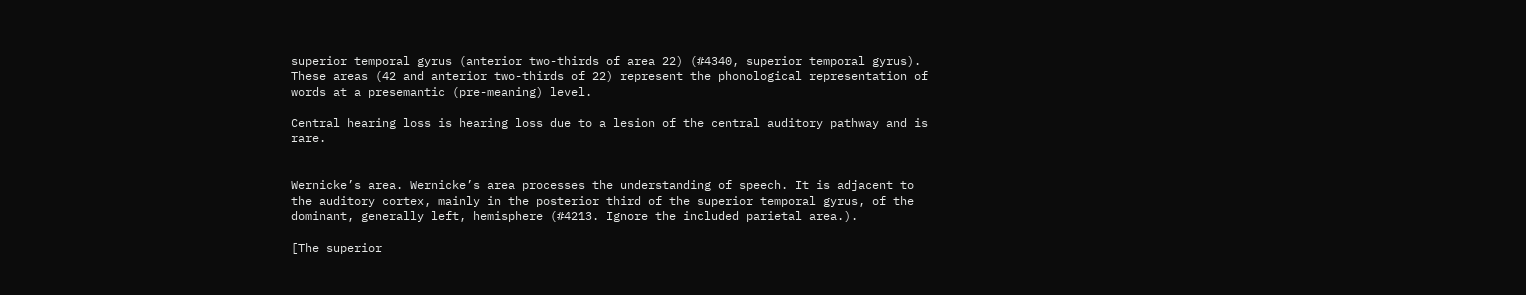superior temporal gyrus (anterior two-thirds of area 22) (#4340, superior temporal gyrus). These areas (42 and anterior two-thirds of 22) represent the phonological representation of words at a presemantic (pre-meaning) level.

Central hearing loss is hearing loss due to a lesion of the central auditory pathway and is rare.


Wernicke’s area. Wernicke’s area processes the understanding of speech. It is adjacent to the auditory cortex, mainly in the posterior third of the superior temporal gyrus, of the dominant, generally left, hemisphere (#4213. Ignore the included parietal area.).

[The superior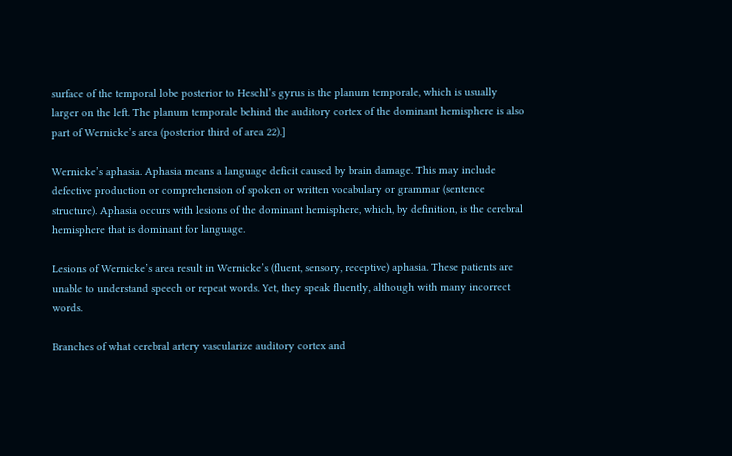surface of the temporal lobe posterior to Heschl’s gyrus is the planum temporale, which is usually larger on the left. The planum temporale behind the auditory cortex of the dominant hemisphere is also part of Wernicke’s area (posterior third of area 22).]

Wernicke’s aphasia. Aphasia means a language deficit caused by brain damage. This may include defective production or comprehension of spoken or written vocabulary or grammar (sentence structure). Aphasia occurs with lesions of the dominant hemisphere, which, by definition, is the cerebral hemisphere that is dominant for language.

Lesions of Wernicke’s area result in Wernicke’s (fluent, sensory, receptive) aphasia. These patients are unable to understand speech or repeat words. Yet, they speak fluently, although with many incorrect words.

Branches of what cerebral artery vascularize auditory cortex and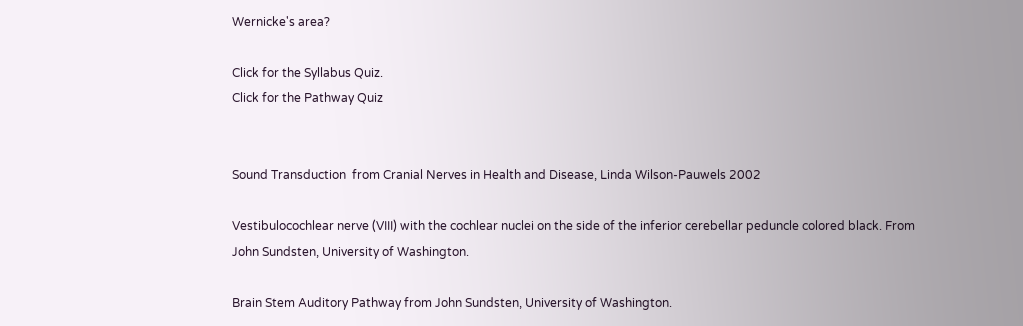Wernicke's area?

Click for the Syllabus Quiz.
Click for the Pathway Quiz


Sound Transduction  from Cranial Nerves in Health and Disease, Linda Wilson-Pauwels 2002

Vestibulocochlear nerve (VIII) with the cochlear nuclei on the side of the inferior cerebellar peduncle colored black. From John Sundsten, University of Washington.

Brain Stem Auditory Pathway from John Sundsten, University of Washington.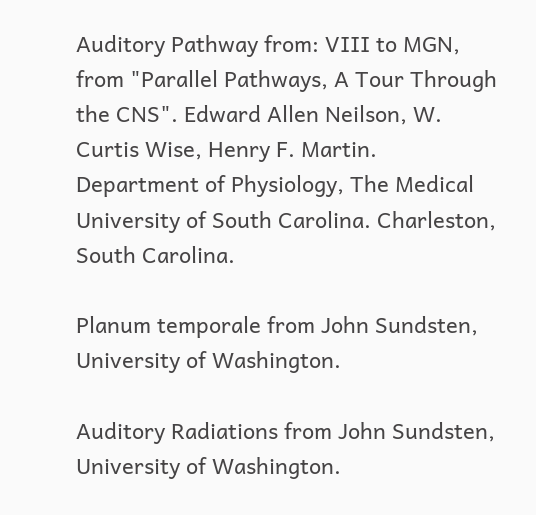Auditory Pathway from: VIII to MGN, from "Parallel Pathways, A Tour Through the CNS". Edward Allen Neilson, W. Curtis Wise, Henry F. Martin. Department of Physiology, The Medical University of South Carolina. Charleston, South Carolina.

Planum temporale from John Sundsten, University of Washington.

Auditory Radiations from John Sundsten, University of Washington.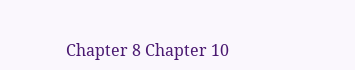Chapter 8 Chapter 10